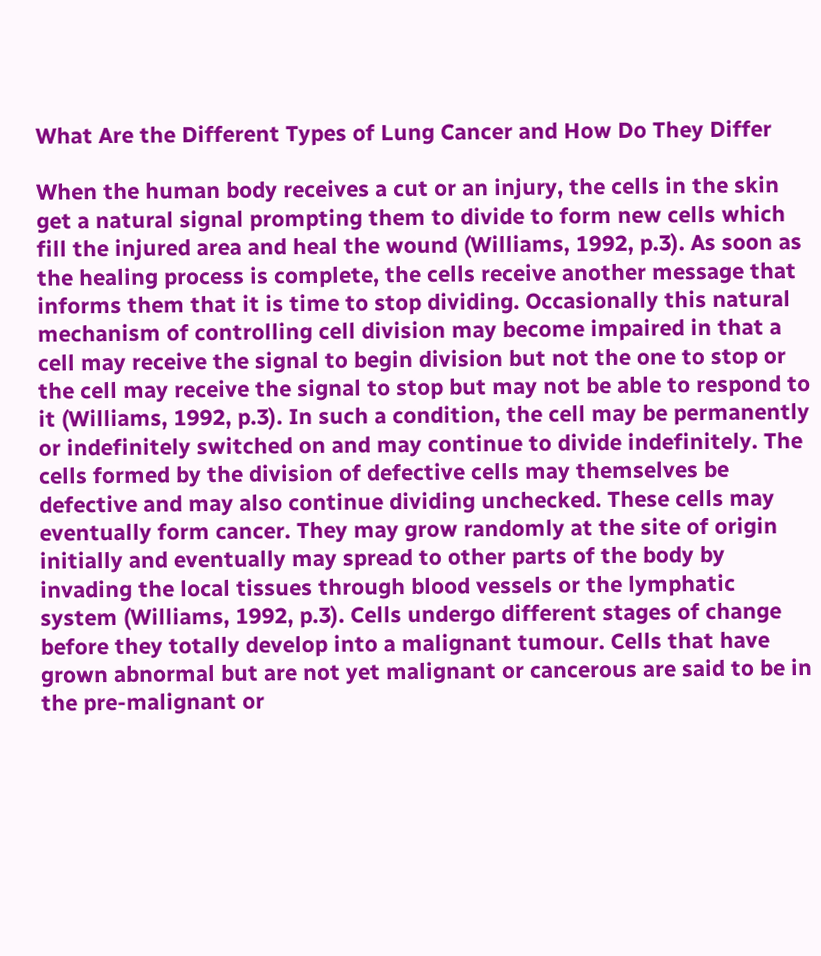What Are the Different Types of Lung Cancer and How Do They Differ

When the human body receives a cut or an injury, the cells in the skin get a natural signal prompting them to divide to form new cells which fill the injured area and heal the wound (Williams, 1992, p.3). As soon as the healing process is complete, the cells receive another message that informs them that it is time to stop dividing. Occasionally this natural mechanism of controlling cell division may become impaired in that a cell may receive the signal to begin division but not the one to stop or the cell may receive the signal to stop but may not be able to respond to it (Williams, 1992, p.3). In such a condition, the cell may be permanently or indefinitely switched on and may continue to divide indefinitely. The cells formed by the division of defective cells may themselves be defective and may also continue dividing unchecked. These cells may eventually form cancer. They may grow randomly at the site of origin initially and eventually may spread to other parts of the body by invading the local tissues through blood vessels or the lymphatic system (Williams, 1992, p.3). Cells undergo different stages of change before they totally develop into a malignant tumour. Cells that have grown abnormal but are not yet malignant or cancerous are said to be in the pre-malignant or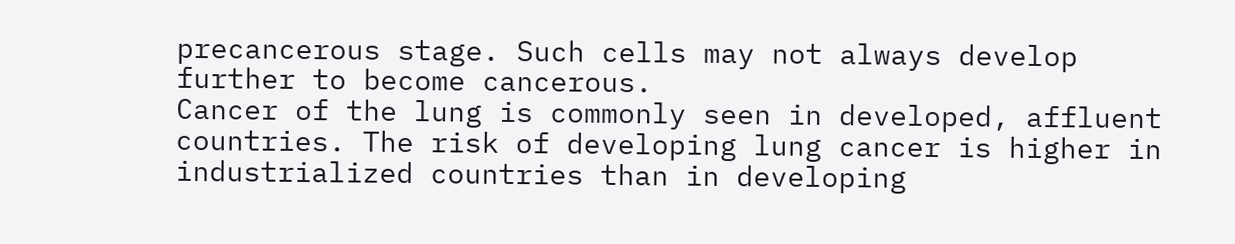precancerous stage. Such cells may not always develop further to become cancerous.
Cancer of the lung is commonly seen in developed, affluent countries. The risk of developing lung cancer is higher in industrialized countries than in developing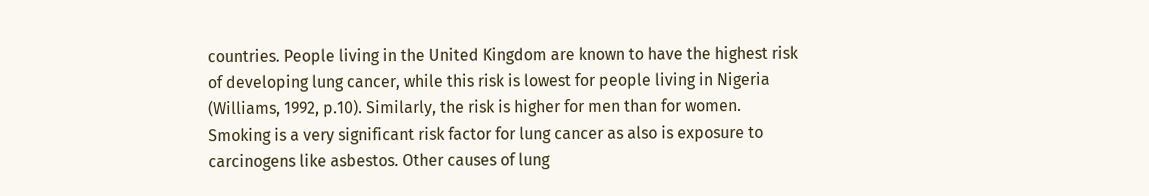countries. People living in the United Kingdom are known to have the highest risk of developing lung cancer, while this risk is lowest for people living in Nigeria (Williams, 1992, p.10). Similarly, the risk is higher for men than for women. Smoking is a very significant risk factor for lung cancer as also is exposure to carcinogens like asbestos. Other causes of lung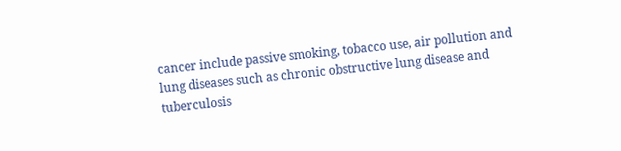cancer include passive smoking, tobacco use, air pollution and lung diseases such as chronic obstructive lung disease and tuberculosis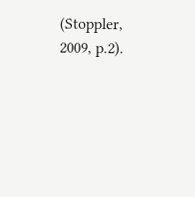(Stoppler, 2009, p.2).